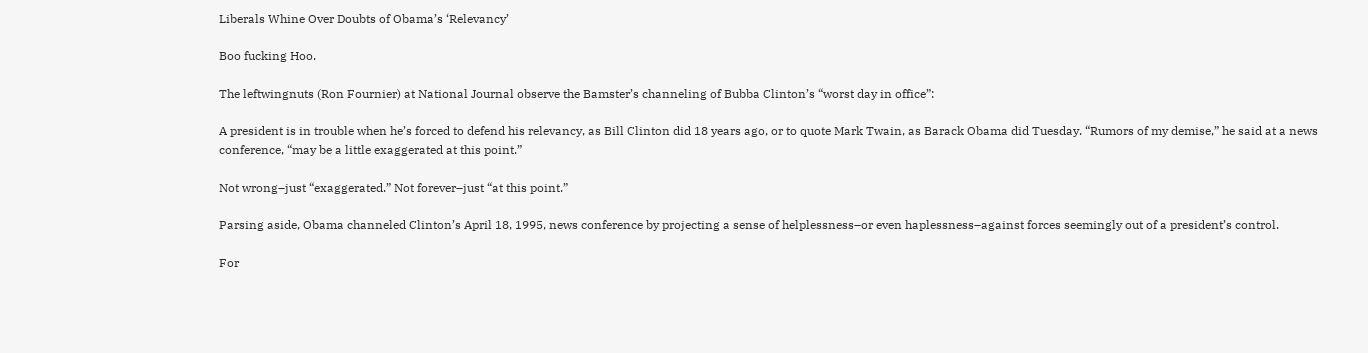Liberals Whine Over Doubts of Obama’s ‘Relevancy’

Boo fucking Hoo.

The leftwingnuts (Ron Fournier) at National Journal observe the Bamster’s channeling of Bubba Clinton’s “worst day in office”:

A president is in trouble when he’s forced to defend his relevancy, as Bill Clinton did 18 years ago, or to quote Mark Twain, as Barack Obama did Tuesday. “Rumors of my demise,” he said at a news conference, “may be a little exaggerated at this point.”

Not wrong–just “exaggerated.” Not forever–just “at this point.”

Parsing aside, Obama channeled Clinton’s April 18, 1995, news conference by projecting a sense of helplessness–or even haplessness–against forces seemingly out of a president’s control.

For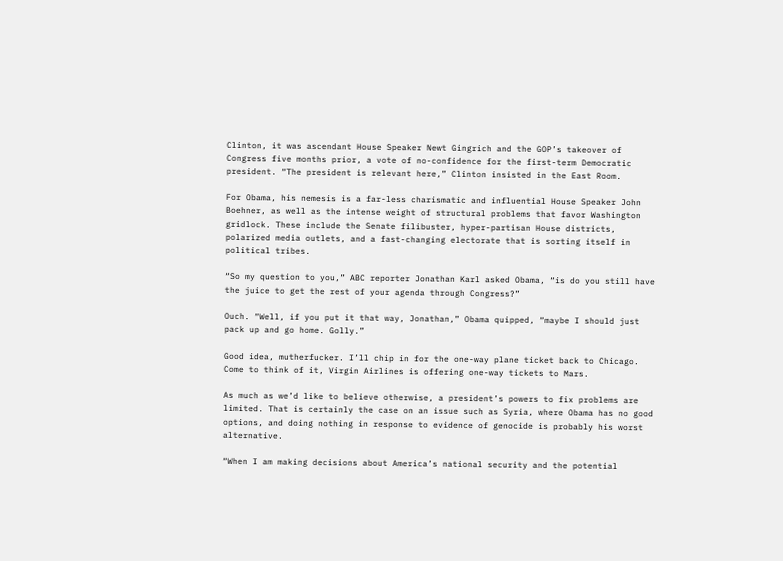Clinton, it was ascendant House Speaker Newt Gingrich and the GOP’s takeover of Congress five months prior, a vote of no-confidence for the first-term Democratic president. “The president is relevant here,” Clinton insisted in the East Room.

For Obama, his nemesis is a far-less charismatic and influential House Speaker John Boehner, as well as the intense weight of structural problems that favor Washington gridlock. These include the Senate filibuster, hyper-partisan House districts, polarized media outlets, and a fast-changing electorate that is sorting itself in political tribes.

“So my question to you,” ABC reporter Jonathan Karl asked Obama, “is do you still have the juice to get the rest of your agenda through Congress?”

Ouch. “Well, if you put it that way, Jonathan,” Obama quipped, “maybe I should just pack up and go home. Golly.”

Good idea, mutherfucker. I’ll chip in for the one-way plane ticket back to Chicago. Come to think of it, Virgin Airlines is offering one-way tickets to Mars.

As much as we’d like to believe otherwise, a president’s powers to fix problems are limited. That is certainly the case on an issue such as Syria, where Obama has no good options, and doing nothing in response to evidence of genocide is probably his worst alternative.

“When I am making decisions about America’s national security and the potential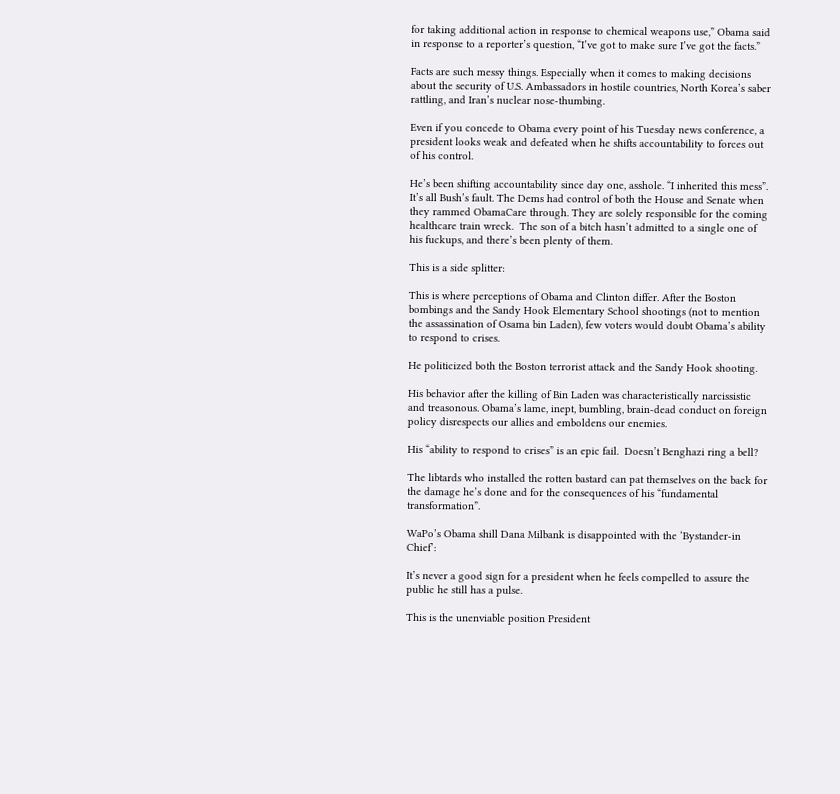for taking additional action in response to chemical weapons use,” Obama said in response to a reporter’s question, “I’ve got to make sure I’ve got the facts.”

Facts are such messy things. Especially when it comes to making decisions about the security of U.S. Ambassadors in hostile countries, North Korea’s saber rattling, and Iran’s nuclear nose-thumbing.

Even if you concede to Obama every point of his Tuesday news conference, a president looks weak and defeated when he shifts accountability to forces out of his control.

He’s been shifting accountability since day one, asshole. “I inherited this mess”.  It’s all Bush’s fault. The Dems had control of both the House and Senate when they rammed ObamaCare through. They are solely responsible for the coming healthcare train wreck.  The son of a bitch hasn’t admitted to a single one of his fuckups, and there’s been plenty of them.

This is a side splitter:

This is where perceptions of Obama and Clinton differ. After the Boston bombings and the Sandy Hook Elementary School shootings (not to mention the assassination of Osama bin Laden), few voters would doubt Obama’s ability to respond to crises.

He politicized both the Boston terrorist attack and the Sandy Hook shooting.

His behavior after the killing of Bin Laden was characteristically narcissistic and treasonous. Obama’s lame, inept, bumbling, brain-dead conduct on foreign policy disrespects our allies and emboldens our enemies.

His “ability to respond to crises” is an epic fail.  Doesn’t Benghazi ring a bell?

The libtards who installed the rotten bastard can pat themselves on the back for the damage he’s done and for the consequences of his “fundamental transformation”.

WaPo’s Obama shill Dana Milbank is disappointed with the ‘Bystander-in Chief’:

It’s never a good sign for a president when he feels compelled to assure the public he still has a pulse.

This is the unenviable position President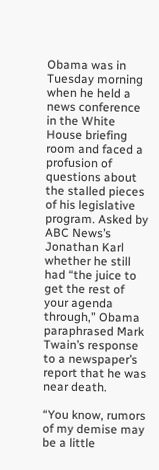Obama was in Tuesday morning when he held a news conference in the White House briefing room and faced a profusion of questions about the stalled pieces of his legislative program. Asked by ABC News’s Jonathan Karl whether he still had “the juice to get the rest of your agenda through,” Obama paraphrased Mark Twain’s response to a newspaper’s report that he was near death.

“You know, rumors of my demise may be a little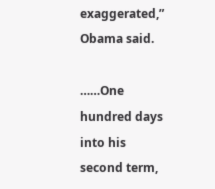exaggerated,” Obama said.

……One hundred days into his second term,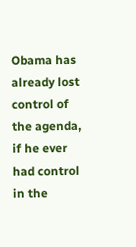Obama has already lost control of the agenda, if he ever had control in the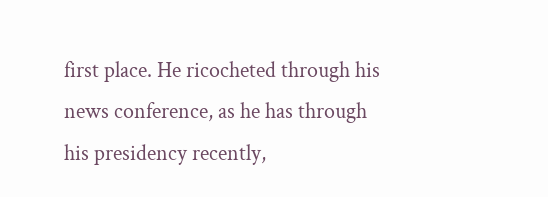first place. He ricocheted through his news conference, as he has through his presidency recently,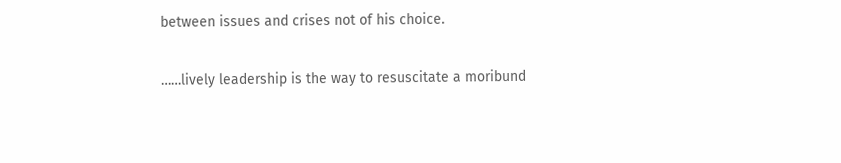between issues and crises not of his choice.

……lively leadership is the way to resuscitate a moribund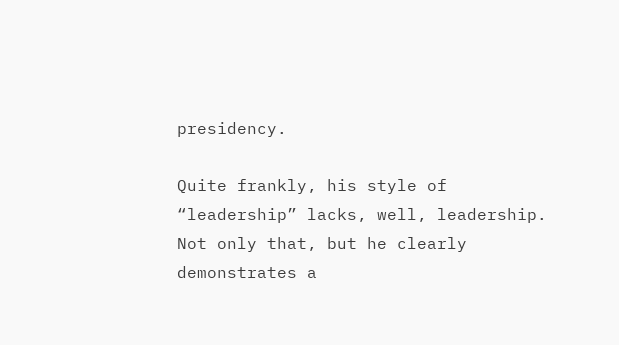presidency.

Quite frankly, his style of “leadership” lacks, well, leadership.  Not only that, but he clearly demonstrates a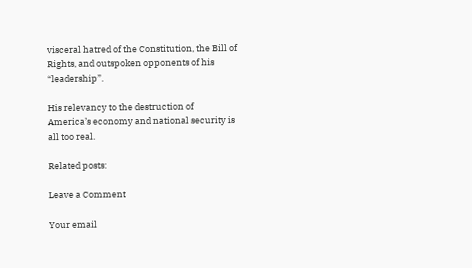visceral hatred of the Constitution, the Bill of Rights, and outspoken opponents of his “leadership”.

His relevancy to the destruction of America’s economy and national security is all too real.

Related posts:

Leave a Comment

Your email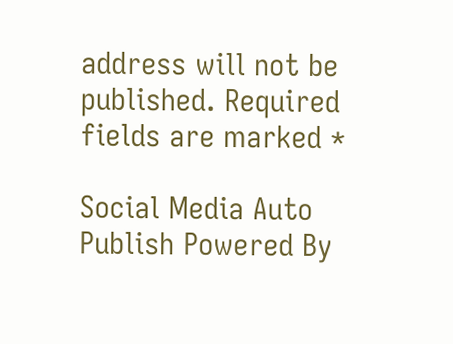address will not be published. Required fields are marked *

Social Media Auto Publish Powered By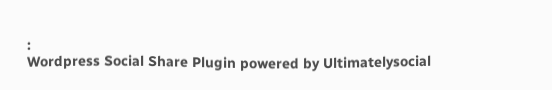:
Wordpress Social Share Plugin powered by Ultimatelysocial